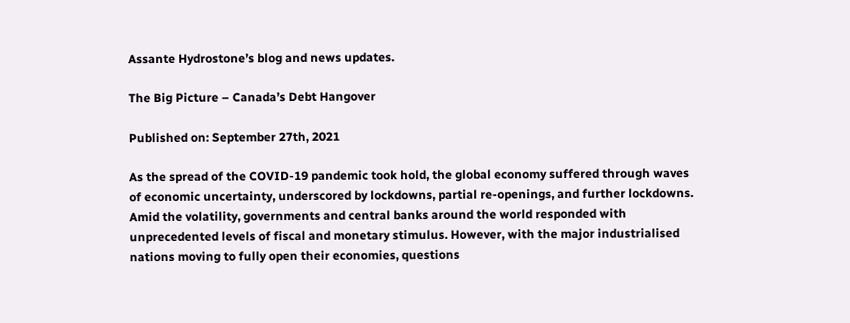Assante Hydrostone’s blog and news updates.

The Big Picture – Canada’s Debt Hangover

Published on: September 27th, 2021

As the spread of the COVID-19 pandemic took hold, the global economy suffered through waves of economic uncertainty, underscored by lockdowns, partial re-openings, and further lockdowns. Amid the volatility, governments and central banks around the world responded with unprecedented levels of fiscal and monetary stimulus. However, with the major industrialised nations moving to fully open their economies, questions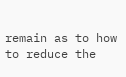remain as to how to reduce the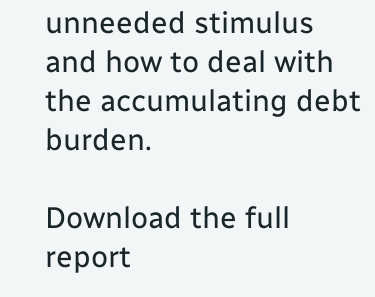unneeded stimulus and how to deal with the accumulating debt burden.

Download the full report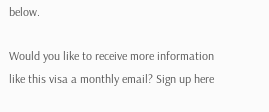below.

Would you like to receive more information like this visa a monthly email? Sign up here